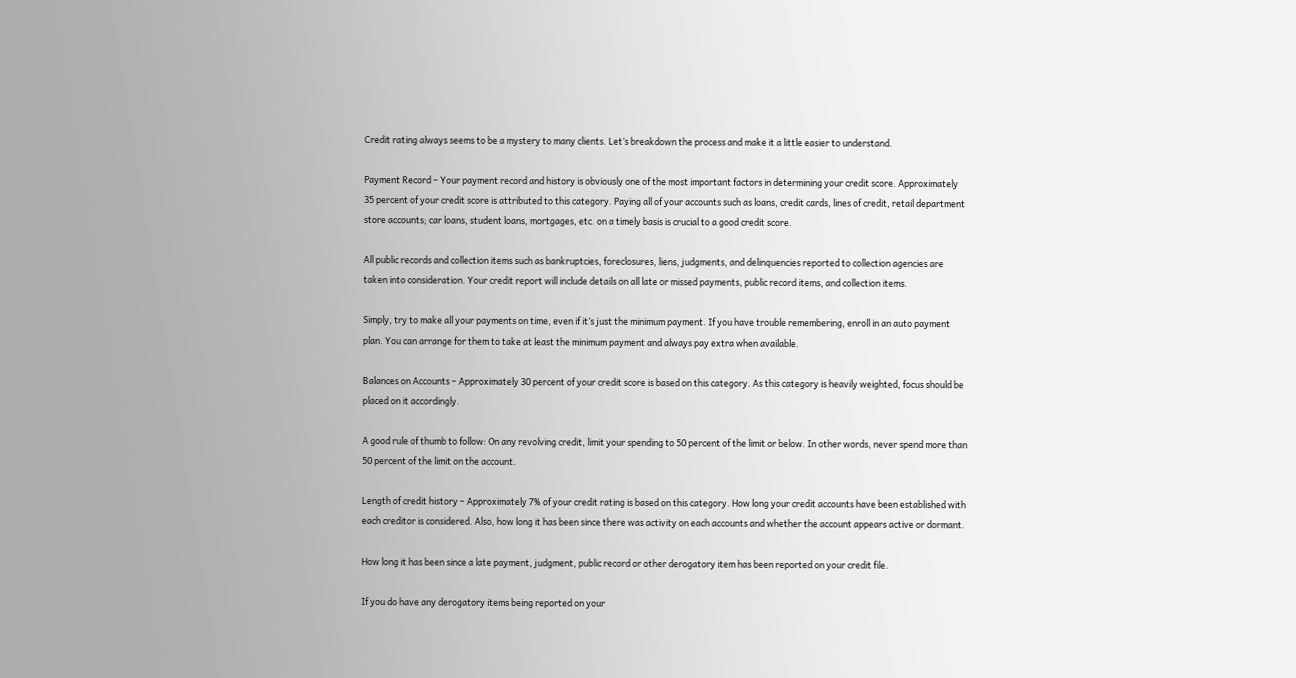Credit rating always seems to be a mystery to many clients. Let’s breakdown the process and make it a little easier to understand.

Payment Record – Your payment record and history is obviously one of the most important factors in determining your credit score. Approximately 35 percent of your credit score is attributed to this category. Paying all of your accounts such as loans, credit cards, lines of credit, retail department store accounts; car loans, student loans, mortgages, etc. on a timely basis is crucial to a good credit score.

All public records and collection items such as bankruptcies, foreclosures, liens, judgments, and delinquencies reported to collection agencies are taken into consideration. Your credit report will include details on all late or missed payments, public record items, and collection items.

Simply, try to make all your payments on time, even if it’s just the minimum payment. If you have trouble remembering, enroll in an auto payment plan. You can arrange for them to take at least the minimum payment and always pay extra when available.

Balances on Accounts – Approximately 30 percent of your credit score is based on this category. As this category is heavily weighted, focus should be placed on it accordingly.

A good rule of thumb to follow: On any revolving credit, limit your spending to 50 percent of the limit or below. In other words, never spend more than 50 percent of the limit on the account.

Length of credit history – Approximately 7% of your credit rating is based on this category. How long your credit accounts have been established with each creditor is considered. Also, how long it has been since there was activity on each accounts and whether the account appears active or dormant.

How long it has been since a late payment, judgment, public record or other derogatory item has been reported on your credit file.

If you do have any derogatory items being reported on your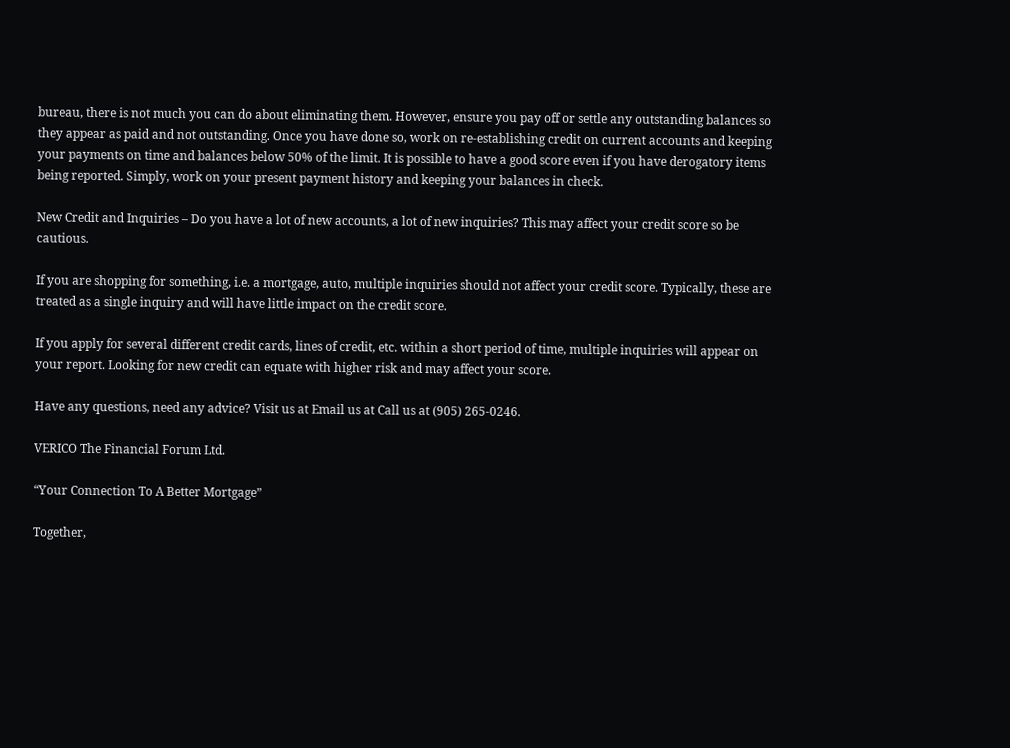bureau, there is not much you can do about eliminating them. However, ensure you pay off or settle any outstanding balances so they appear as paid and not outstanding. Once you have done so, work on re-establishing credit on current accounts and keeping your payments on time and balances below 50% of the limit. It is possible to have a good score even if you have derogatory items being reported. Simply, work on your present payment history and keeping your balances in check.

New Credit and Inquiries – Do you have a lot of new accounts, a lot of new inquiries? This may affect your credit score so be cautious.

If you are shopping for something, i.e. a mortgage, auto, multiple inquiries should not affect your credit score. Typically, these are treated as a single inquiry and will have little impact on the credit score.

If you apply for several different credit cards, lines of credit, etc. within a short period of time, multiple inquiries will appear on your report. Looking for new credit can equate with higher risk and may affect your score.

Have any questions, need any advice? Visit us at Email us at Call us at (905) 265-0246.

VERICO The Financial Forum Ltd.

“Your Connection To A Better Mortgage”

Together,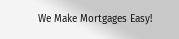We Make Mortgages Easy!